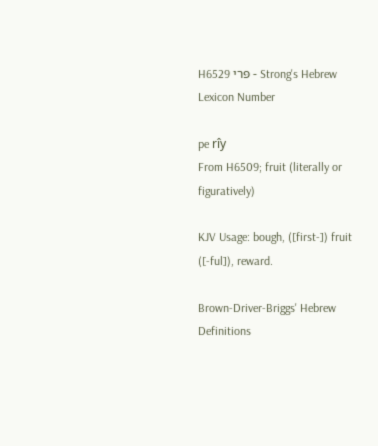H6529 פּרי - Strong's Hebrew Lexicon Number

pe rı̂y
From H6509; fruit (literally or figuratively)

KJV Usage: bough, ([first-]) fruit ([-ful]), reward.

Brown-Driver-Briggs' Hebrew Definitions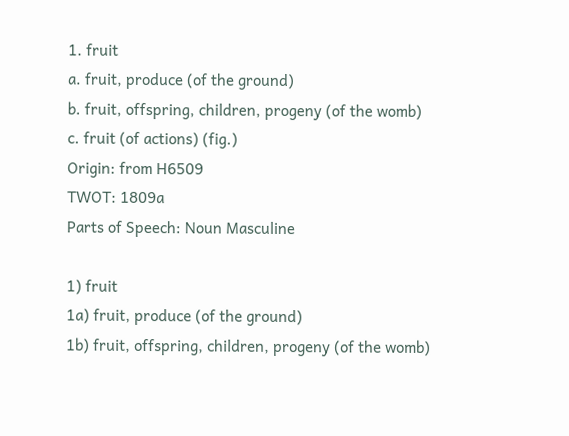1. fruit
a. fruit, produce (of the ground)
b. fruit, offspring, children, progeny (of the womb)
c. fruit (of actions) (fig.)
Origin: from H6509
TWOT: 1809a
Parts of Speech: Noun Masculine

1) fruit
1a) fruit, produce (of the ground)
1b) fruit, offspring, children, progeny (of the womb)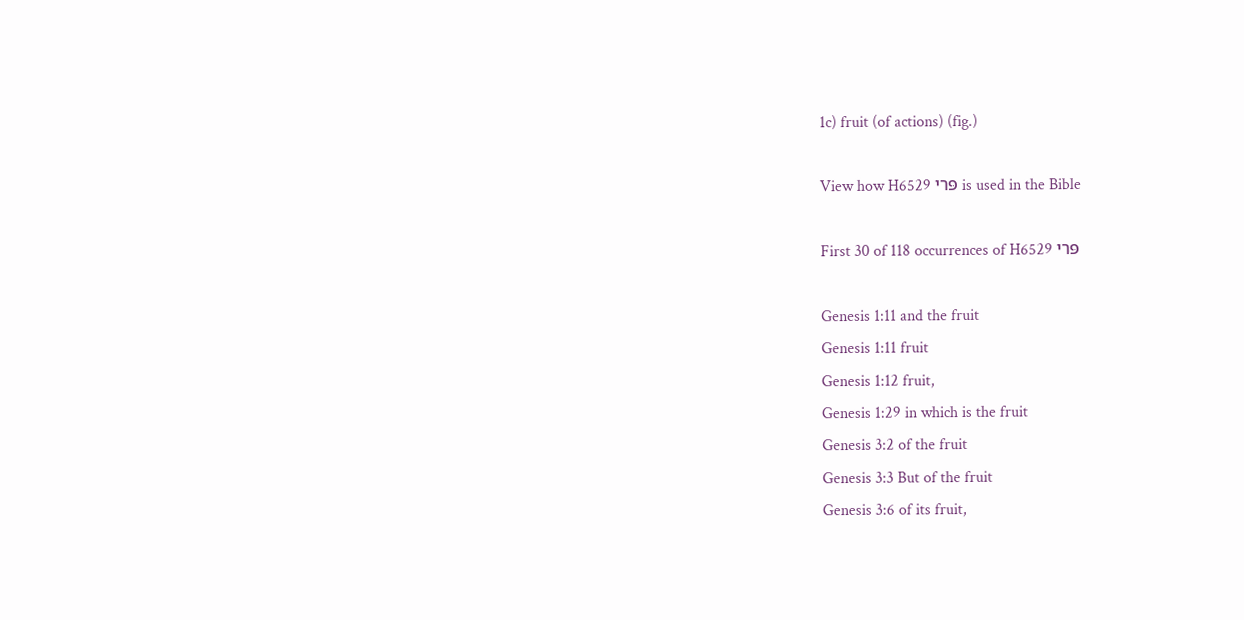1c) fruit (of actions) (fig.)

View how H6529 פּרי is used in the Bible

First 30 of 118 occurrences of H6529 פּרי

Genesis 1:11 and the fruit
Genesis 1:11 fruit
Genesis 1:12 fruit,
Genesis 1:29 in which is the fruit
Genesis 3:2 of the fruit
Genesis 3:3 But of the fruit
Genesis 3:6 of its fruit,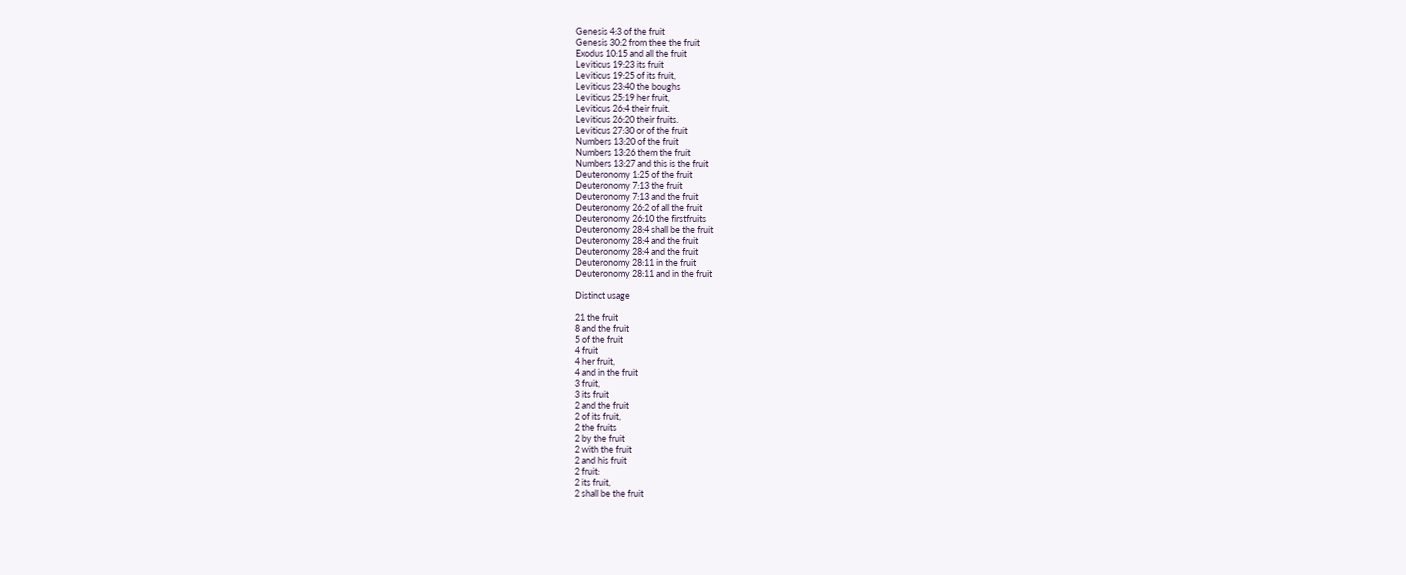Genesis 4:3 of the fruit
Genesis 30:2 from thee the fruit
Exodus 10:15 and all the fruit
Leviticus 19:23 its fruit
Leviticus 19:25 of its fruit,
Leviticus 23:40 the boughs
Leviticus 25:19 her fruit,
Leviticus 26:4 their fruit.
Leviticus 26:20 their fruits.
Leviticus 27:30 or of the fruit
Numbers 13:20 of the fruit
Numbers 13:26 them the fruit
Numbers 13:27 and this is the fruit
Deuteronomy 1:25 of the fruit
Deuteronomy 7:13 the fruit
Deuteronomy 7:13 and the fruit
Deuteronomy 26:2 of all the fruit
Deuteronomy 26:10 the firstfruits
Deuteronomy 28:4 shall be the fruit
Deuteronomy 28:4 and the fruit
Deuteronomy 28:4 and the fruit
Deuteronomy 28:11 in the fruit
Deuteronomy 28:11 and in the fruit

Distinct usage

21 the fruit
8 and the fruit
5 of the fruit
4 fruit
4 her fruit,
4 and in the fruit
3 fruit,
3 its fruit
2 and the fruit
2 of its fruit,
2 the fruits
2 by the fruit
2 with the fruit
2 and his fruit
2 fruit:
2 its fruit,
2 shall be the fruit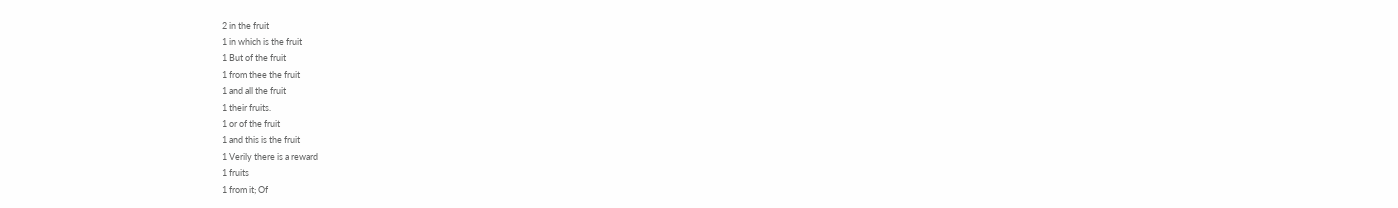2 in the fruit
1 in which is the fruit
1 But of the fruit
1 from thee the fruit
1 and all the fruit
1 their fruits.
1 or of the fruit
1 and this is the fruit
1 Verily there is a reward
1 fruits
1 from it; Of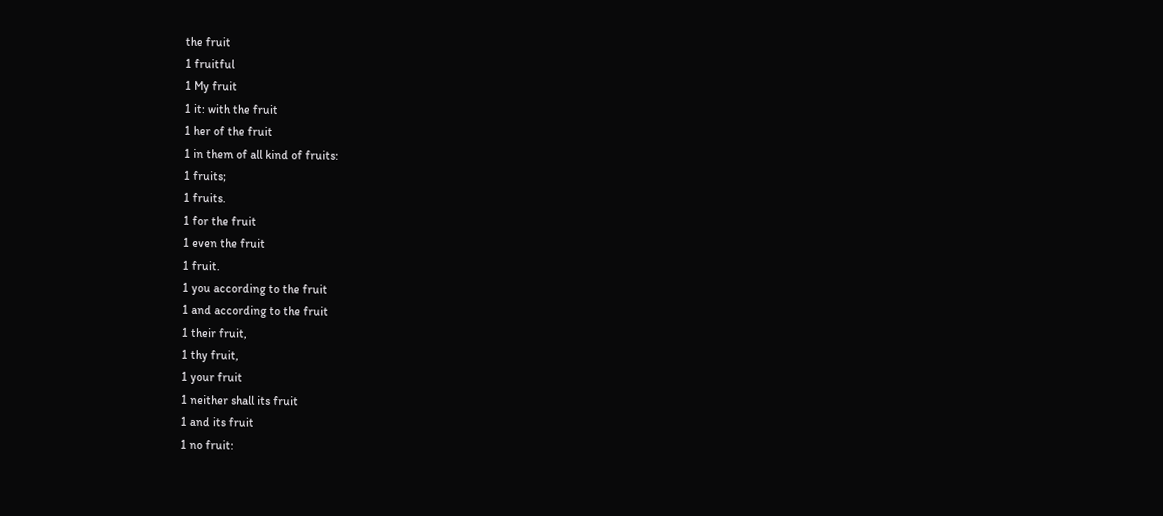the fruit
1 fruitful
1 My fruit
1 it: with the fruit
1 her of the fruit
1 in them of all kind of fruits:
1 fruits;
1 fruits.
1 for the fruit
1 even the fruit
1 fruit.
1 you according to the fruit
1 and according to the fruit
1 their fruit,
1 thy fruit,
1 your fruit
1 neither shall its fruit
1 and its fruit
1 no fruit: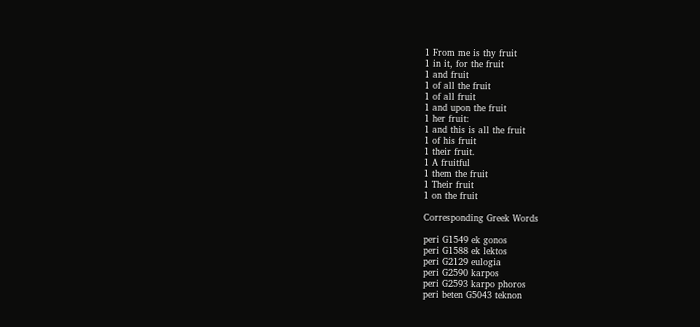1 From me is thy fruit
1 in it, for the fruit
1 and fruit
1 of all the fruit
1 of all fruit
1 and upon the fruit
1 her fruit:
1 and this is all the fruit
1 of his fruit
1 their fruit.
1 A fruitful
1 them the fruit
1 Their fruit
1 on the fruit

Corresponding Greek Words

peri G1549 ek gonos
peri G1588 ek lektos
peri G2129 eulogia
peri G2590 karpos
peri G2593 karpo phoros
peri beten G5043 teknon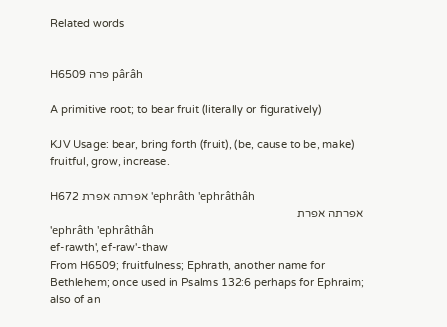Related words


H6509 פּרה pârâh

A primitive root; to bear fruit (literally or figuratively)

KJV Usage: bear, bring forth (fruit), (be, cause to be, make) fruitful, grow, increase.

H672 אפרתה אפרת 'ephrâth 'ephrâthâh
אפרתה אפרת
'ephrâth 'ephrâthâh
ef-rawth', ef-raw'-thaw
From H6509; fruitfulness; Ephrath, another name for Bethlehem; once used in Psalms 132:6 perhaps for Ephraim; also of an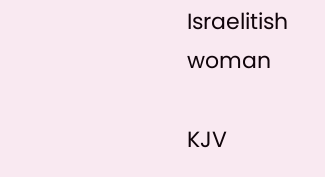Israelitish woman

KJV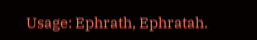Usage: Ephrath, Ephratah.